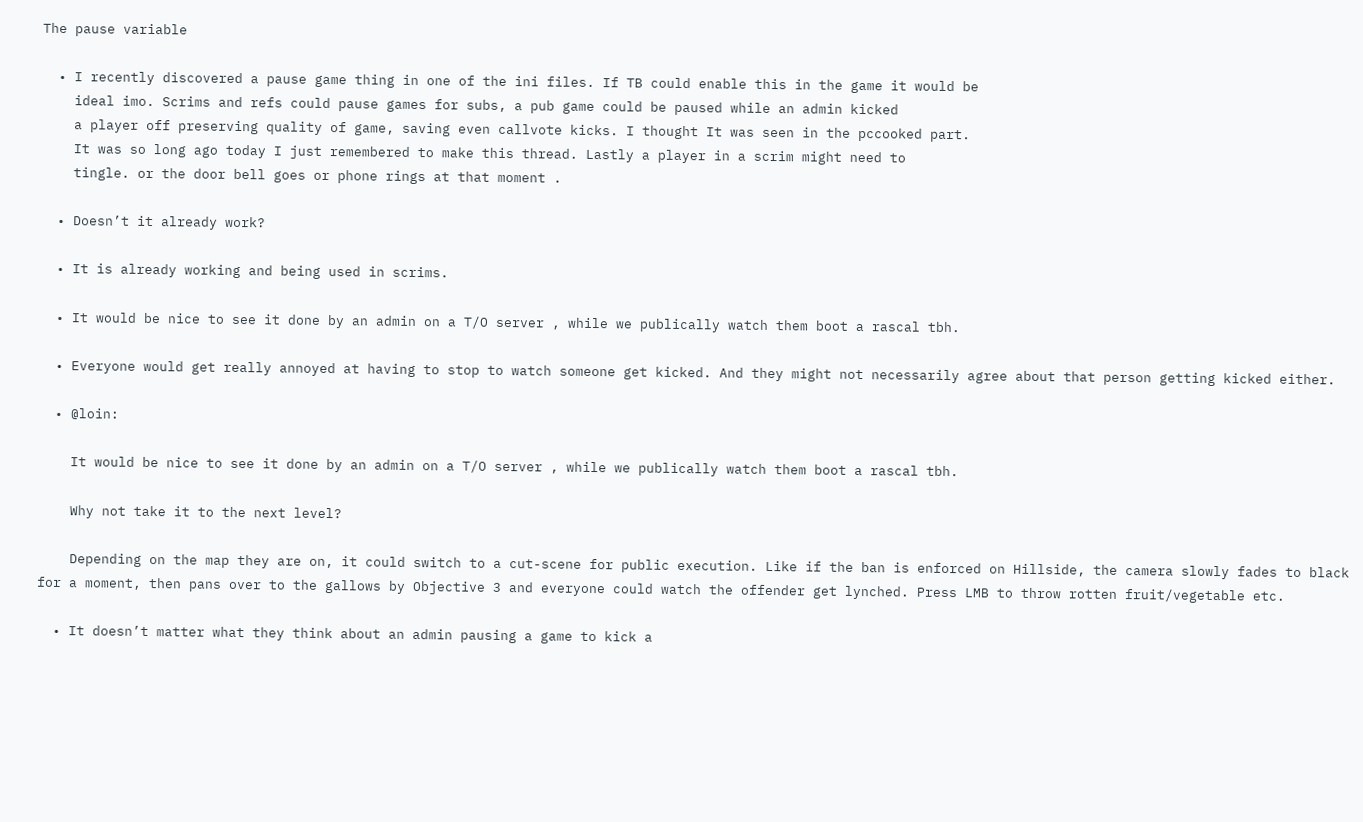The pause variable

  • I recently discovered a pause game thing in one of the ini files. If TB could enable this in the game it would be
    ideal imo. Scrims and refs could pause games for subs, a pub game could be paused while an admin kicked
    a player off preserving quality of game, saving even callvote kicks. I thought It was seen in the pccooked part.
    It was so long ago today I just remembered to make this thread. Lastly a player in a scrim might need to
    tingle. or the door bell goes or phone rings at that moment .

  • Doesn’t it already work?

  • It is already working and being used in scrims.

  • It would be nice to see it done by an admin on a T/O server , while we publically watch them boot a rascal tbh.

  • Everyone would get really annoyed at having to stop to watch someone get kicked. And they might not necessarily agree about that person getting kicked either.

  • @loin:

    It would be nice to see it done by an admin on a T/O server , while we publically watch them boot a rascal tbh.

    Why not take it to the next level?

    Depending on the map they are on, it could switch to a cut-scene for public execution. Like if the ban is enforced on Hillside, the camera slowly fades to black for a moment, then pans over to the gallows by Objective 3 and everyone could watch the offender get lynched. Press LMB to throw rotten fruit/vegetable etc.

  • It doesn’t matter what they think about an admin pausing a game to kick a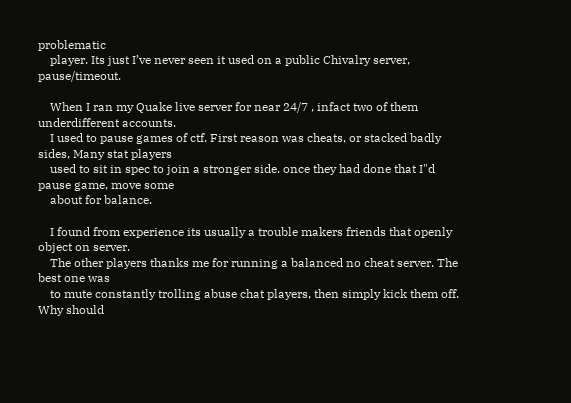problematic
    player. Its just I’ve never seen it used on a public Chivalry server, pause/timeout.

    When I ran my Quake live server for near 24/7 , infact two of them underdifferent accounts.
    I used to pause games of ctf. First reason was cheats, or stacked badly sides, Many stat players
    used to sit in spec to join a stronger side. once they had done that I"d pause game, move some
    about for balance.

    I found from experience its usually a trouble makers friends that openly object on server.
    The other players thanks me for running a balanced no cheat server. The best one was
    to mute constantly trolling abuse chat players, then simply kick them off. Why should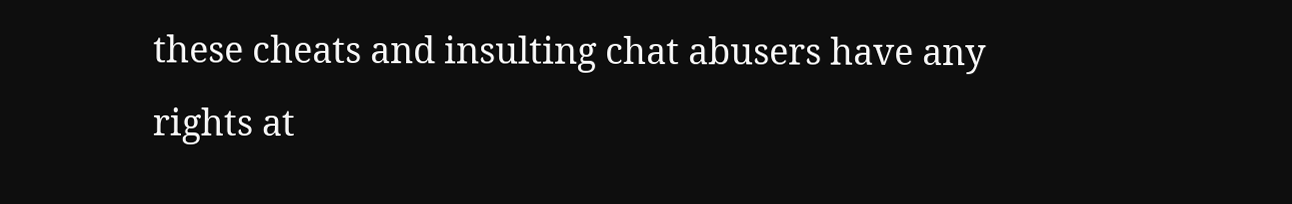these cheats and insulting chat abusers have any rights at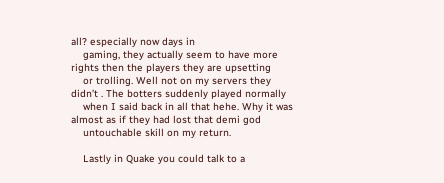all? especially now days in
    gaming, they actually seem to have more rights then the players they are upsetting
    or trolling. Well not on my servers they didn’t . The botters suddenly played normally
    when I said back in all that hehe. Why it was almost as if they had lost that demi god
    untouchable skill on my return.

    Lastly in Quake you could talk to a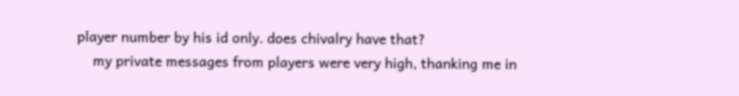player number by his id only. does chivalry have that?
    my private messages from players were very high, thanking me in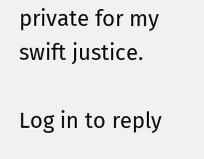private for my swift justice.

Log in to reply